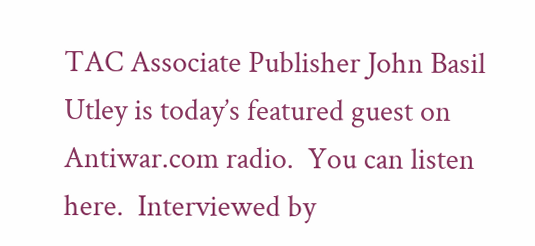TAC Associate Publisher John Basil Utley is today’s featured guest on Antiwar.com radio.  You can listen here.  Interviewed by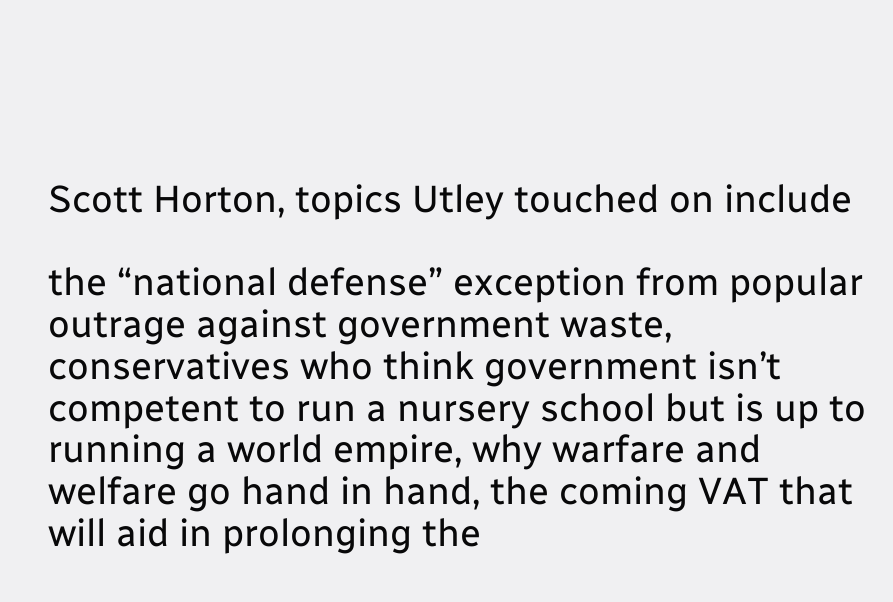Scott Horton, topics Utley touched on include

the “national defense” exception from popular outrage against government waste, conservatives who think government isn’t competent to run a nursery school but is up to running a world empire, why warfare and welfare go hand in hand, the coming VAT that will aid in prolonging the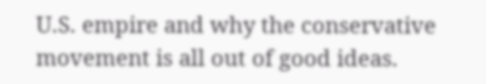U.S. empire and why the conservative movement is all out of good ideas.